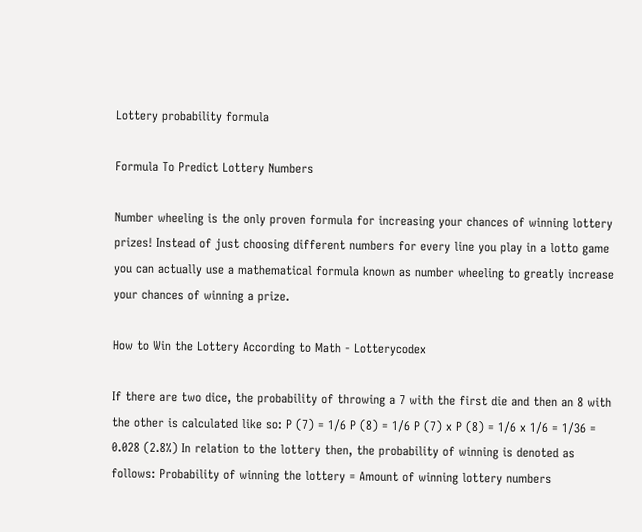Lottery probability formula

Formula To Predict Lottery Numbers

Number wheeling is the only proven formula for increasing your chances of winning lottery prizes! Instead of just choosing different numbers for every line you play in a lotto game you can actually use a mathematical formula known as number wheeling to greatly increase your chances of winning a prize.

How to Win the Lottery According to Math - Lotterycodex

If there are two dice, the probability of throwing a 7 with the first die and then an 8 with the other is calculated like so: P (7) = 1/6 P (8) = 1/6 P (7) x P (8) = 1/6 x 1/6 = 1/36 = 0.028 (2.8%) In relation to the lottery then, the probability of winning is denoted as follows: Probability of winning the lottery = Amount of winning lottery numbers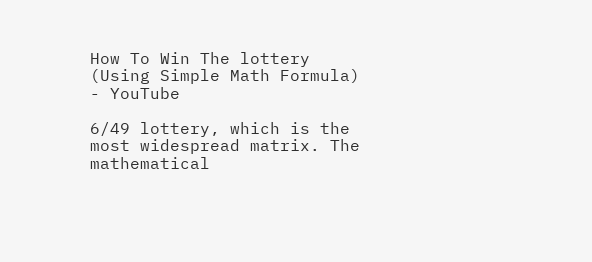How To Win The lottery (Using Simple Math Formula) - YouTube

6/49 lottery, which is the most widespread matrix. The mathematical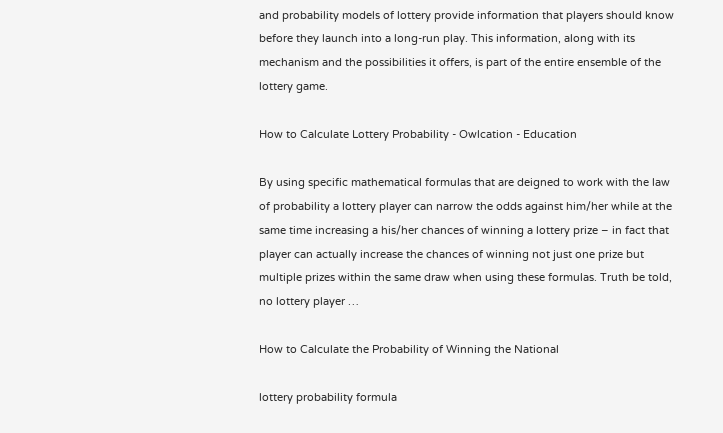and probability models of lottery provide information that players should know before they launch into a long-run play. This information, along with its mechanism and the possibilities it offers, is part of the entire ensemble of the lottery game.

How to Calculate Lottery Probability - Owlcation - Education

By using specific mathematical formulas that are deigned to work with the law of probability a lottery player can narrow the odds against him/her while at the same time increasing a his/her chances of winning a lottery prize – in fact that player can actually increase the chances of winning not just one prize but multiple prizes within the same draw when using these formulas. Truth be told, no lottery player …

How to Calculate the Probability of Winning the National

lottery probability formula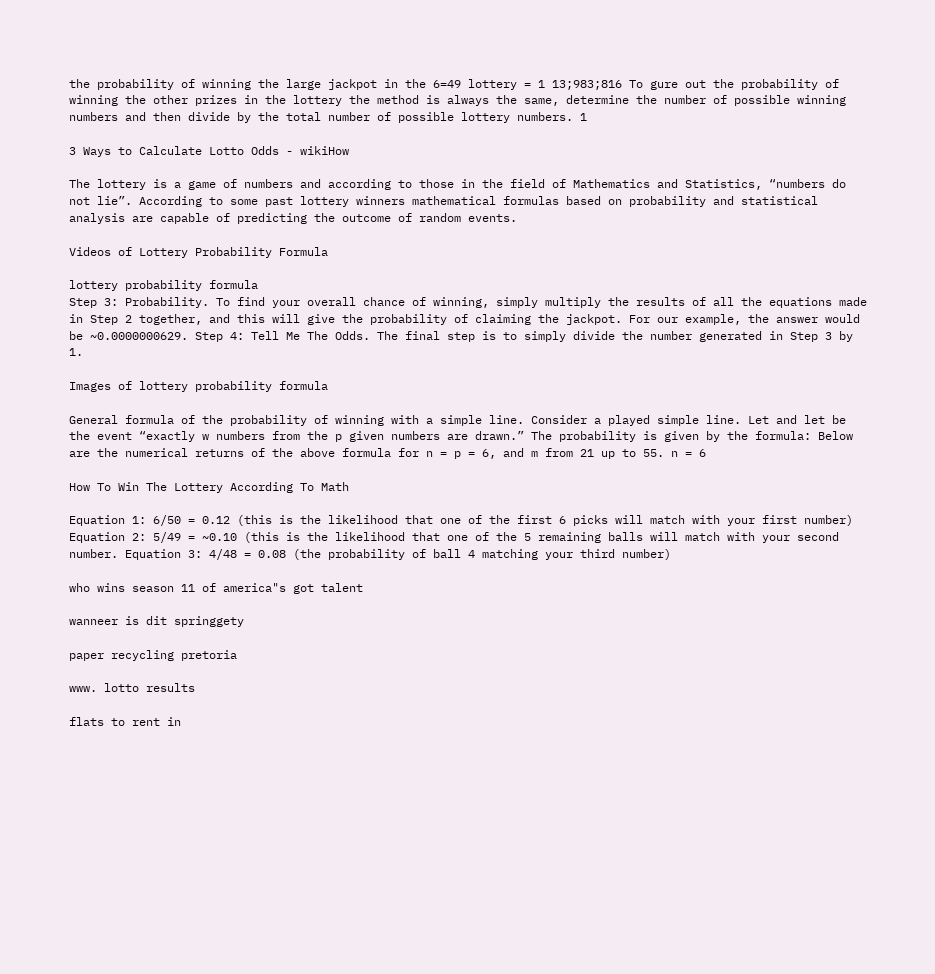the probability of winning the large jackpot in the 6=49 lottery = 1 13;983;816 To gure out the probability of winning the other prizes in the lottery the method is always the same, determine the number of possible winning numbers and then divide by the total number of possible lottery numbers. 1

3 Ways to Calculate Lotto Odds - wikiHow

The lottery is a game of numbers and according to those in the field of Mathematics and Statistics, “numbers do not lie”. According to some past lottery winners mathematical formulas based on probability and statistical analysis are capable of predicting the outcome of random events.

Videos of Lottery Probability Formula

lottery probability formula
Step 3: Probability. To find your overall chance of winning, simply multiply the results of all the equations made in Step 2 together, and this will give the probability of claiming the jackpot. For our example, the answer would be ~0.0000000629. Step 4: Tell Me The Odds. The final step is to simply divide the number generated in Step 3 by 1.

Images of lottery probability formula

General formula of the probability of winning with a simple line. Consider a played simple line. Let and let be the event “exactly w numbers from the p given numbers are drawn.” The probability is given by the formula: Below are the numerical returns of the above formula for n = p = 6, and m from 21 up to 55. n = 6

How To Win The Lottery According To Math

Equation 1: 6/50 = 0.12 (this is the likelihood that one of the first 6 picks will match with your first number) Equation 2: 5/49 = ~0.10 (this is the likelihood that one of the 5 remaining balls will match with your second number. Equation 3: 4/48 = 0.08 (the probability of ball 4 matching your third number)

who wins season 11 of america"s got talent

wanneer is dit springgety

paper recycling pretoria

www. lotto results

flats to rent in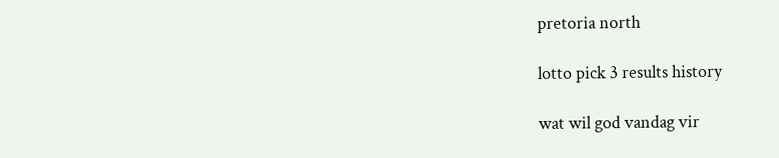pretoria north

lotto pick 3 results history

wat wil god vandag vir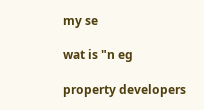my se

wat is "n eg

property developers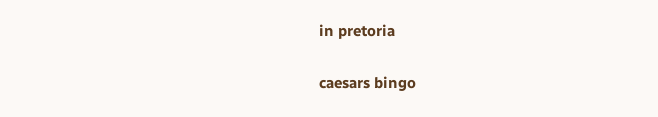in pretoria

caesars bingo